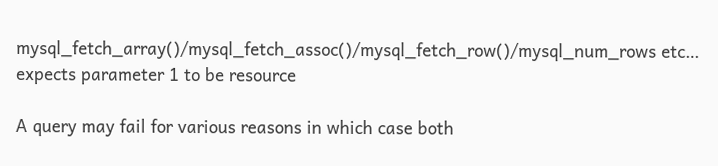mysql_fetch_array()/mysql_fetch_assoc()/mysql_fetch_row()/mysql_num_rows etc… expects parameter 1 to be resource

A query may fail for various reasons in which case both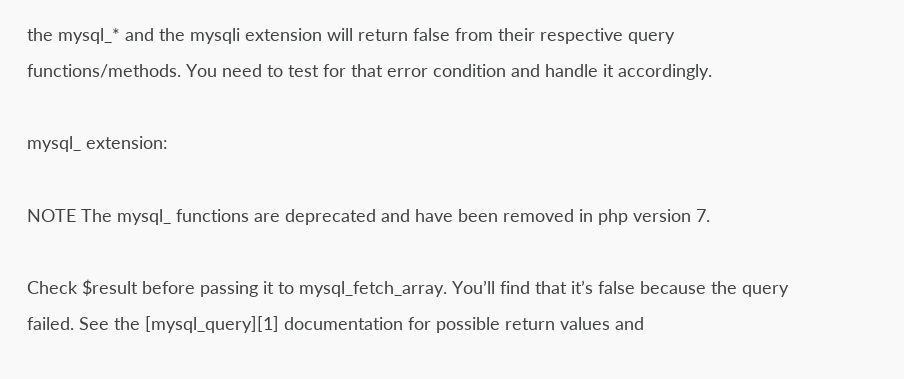the mysql_* and the mysqli extension will return false from their respective query functions/methods. You need to test for that error condition and handle it accordingly.

mysql_ extension:

NOTE The mysql_ functions are deprecated and have been removed in php version 7.

Check $result before passing it to mysql_fetch_array. You’ll find that it’s false because the query failed. See the [mysql_query][1] documentation for possible return values and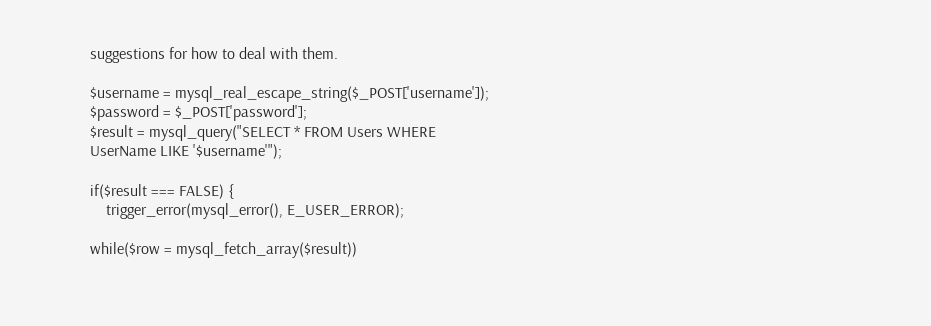suggestions for how to deal with them.

$username = mysql_real_escape_string($_POST['username']);
$password = $_POST['password'];
$result = mysql_query("SELECT * FROM Users WHERE UserName LIKE '$username'");

if($result === FALSE) {
    trigger_error(mysql_error(), E_USER_ERROR);

while($row = mysql_fetch_array($result))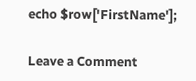echo $row['FirstName'];

Leave a Comment